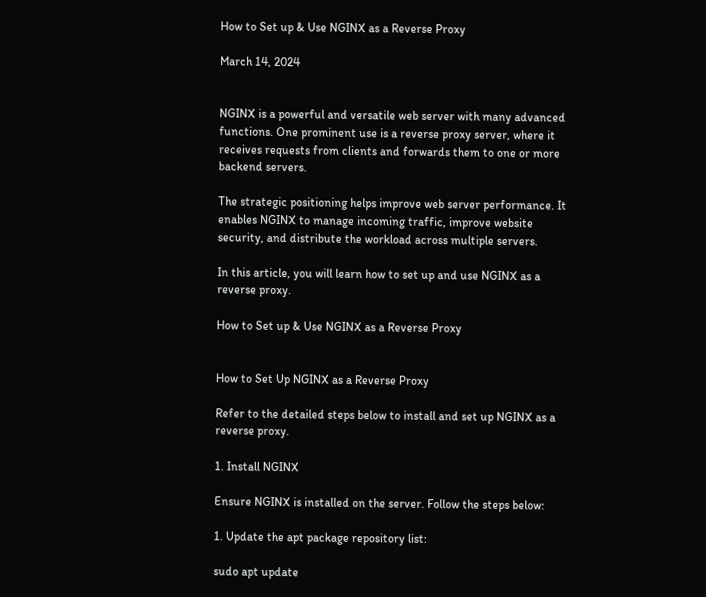How to Set up & Use NGINX as a Reverse Proxy

March 14, 2024


NGINX is a powerful and versatile web server with many advanced functions. One prominent use is a reverse proxy server, where it receives requests from clients and forwards them to one or more backend servers.

The strategic positioning helps improve web server performance. It enables NGINX to manage incoming traffic, improve website security, and distribute the workload across multiple servers.

In this article, you will learn how to set up and use NGINX as a reverse proxy.

How to Set up & Use NGINX as a Reverse Proxy


How to Set Up NGINX as a Reverse Proxy

Refer to the detailed steps below to install and set up NGINX as a reverse proxy.

1. Install NGINX

Ensure NGINX is installed on the server. Follow the steps below:

1. Update the apt package repository list:

sudo apt update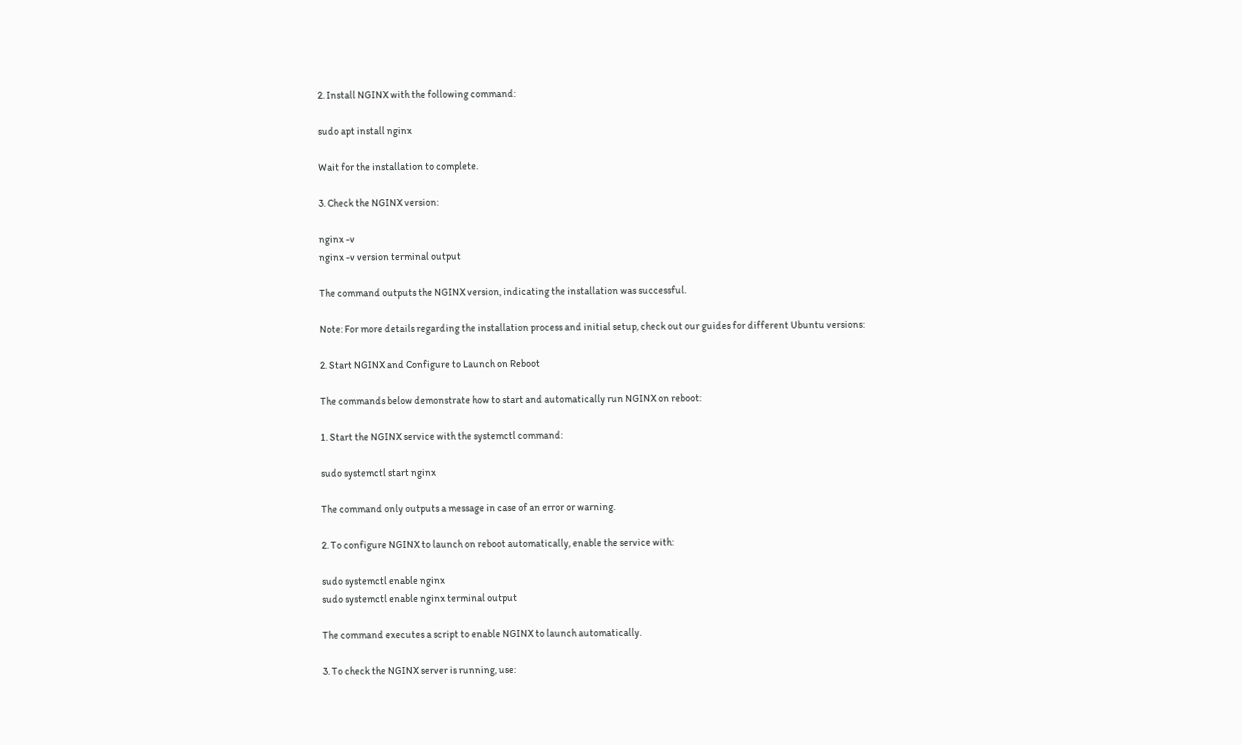2. Install NGINX with the following command:

sudo apt install nginx

Wait for the installation to complete.

3. Check the NGINX version:

nginx -v
nginx -v version terminal output

The command outputs the NGINX version, indicating the installation was successful.

Note: For more details regarding the installation process and initial setup, check out our guides for different Ubuntu versions:

2. Start NGINX and Configure to Launch on Reboot

The commands below demonstrate how to start and automatically run NGINX on reboot:

1. Start the NGINX service with the systemctl command:

sudo systemctl start nginx

The command only outputs a message in case of an error or warning.

2. To configure NGINX to launch on reboot automatically, enable the service with:

sudo systemctl enable nginx
sudo systemctl enable nginx terminal output

The command executes a script to enable NGINX to launch automatically.

3. To check the NGINX server is running, use: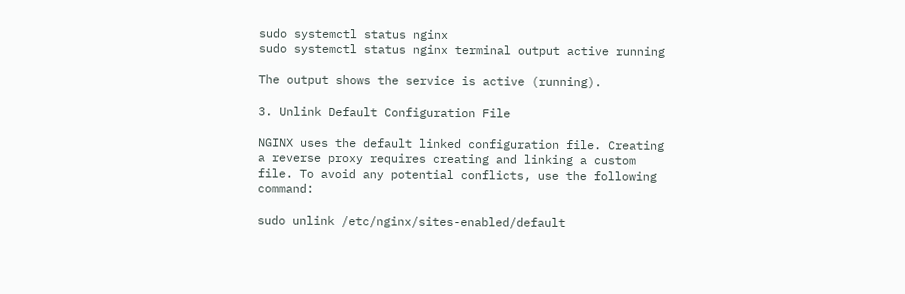sudo systemctl status nginx
sudo systemctl status nginx terminal output active running

The output shows the service is active (running).

3. Unlink Default Configuration File

NGINX uses the default linked configuration file. Creating a reverse proxy requires creating and linking a custom file. To avoid any potential conflicts, use the following command:

sudo unlink /etc/nginx/sites-enabled/default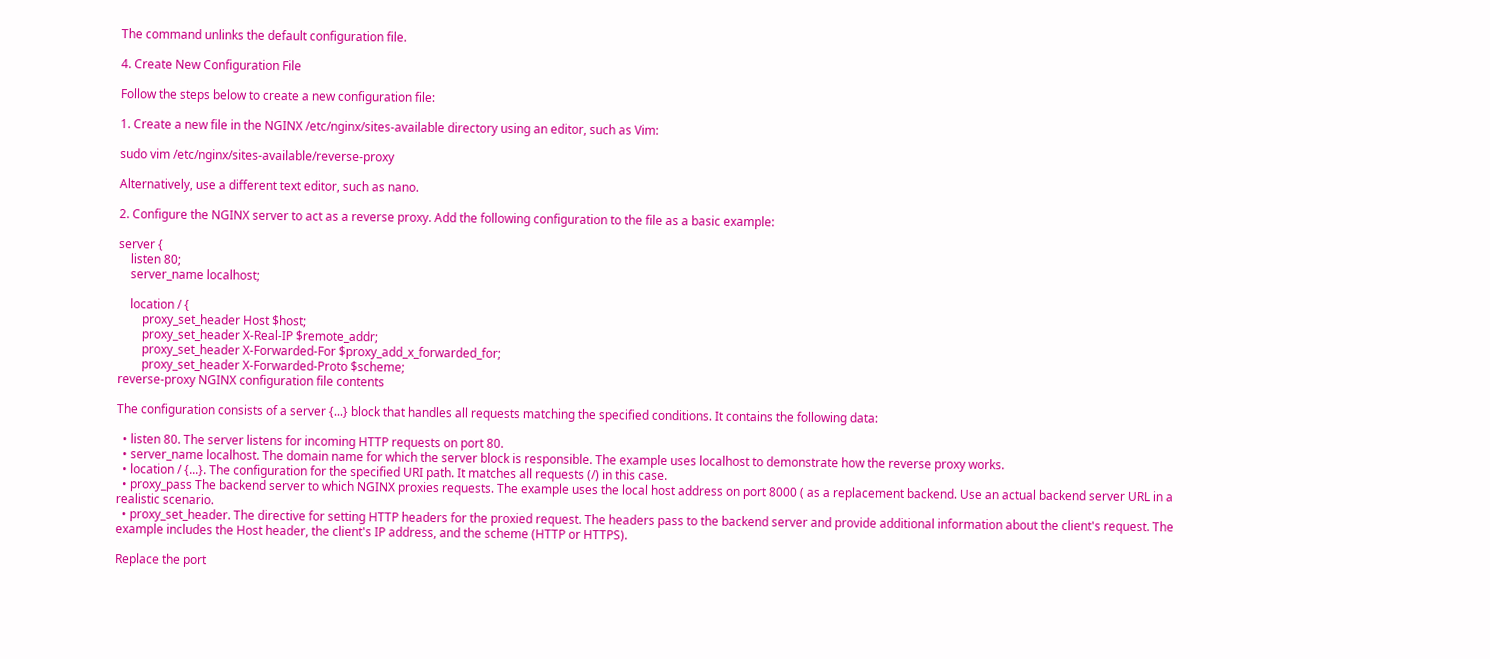The command unlinks the default configuration file.

4. Create New Configuration File

Follow the steps below to create a new configuration file:

1. Create a new file in the NGINX /etc/nginx/sites-available directory using an editor, such as Vim:

sudo vim /etc/nginx/sites-available/reverse-proxy

Alternatively, use a different text editor, such as nano.

2. Configure the NGINX server to act as a reverse proxy. Add the following configuration to the file as a basic example:

server {
    listen 80;
    server_name localhost;

    location / {
        proxy_set_header Host $host;
        proxy_set_header X-Real-IP $remote_addr;
        proxy_set_header X-Forwarded-For $proxy_add_x_forwarded_for;
        proxy_set_header X-Forwarded-Proto $scheme;
reverse-proxy NGINX configuration file contents

The configuration consists of a server {...} block that handles all requests matching the specified conditions. It contains the following data:

  • listen 80. The server listens for incoming HTTP requests on port 80.
  • server_name localhost. The domain name for which the server block is responsible. The example uses localhost to demonstrate how the reverse proxy works.
  • location / {...}. The configuration for the specified URI path. It matches all requests (/) in this case.
  • proxy_pass The backend server to which NGINX proxies requests. The example uses the local host address on port 8000 ( as a replacement backend. Use an actual backend server URL in a realistic scenario.
  • proxy_set_header. The directive for setting HTTP headers for the proxied request. The headers pass to the backend server and provide additional information about the client's request. The example includes the Host header, the client's IP address, and the scheme (HTTP or HTTPS).

Replace the port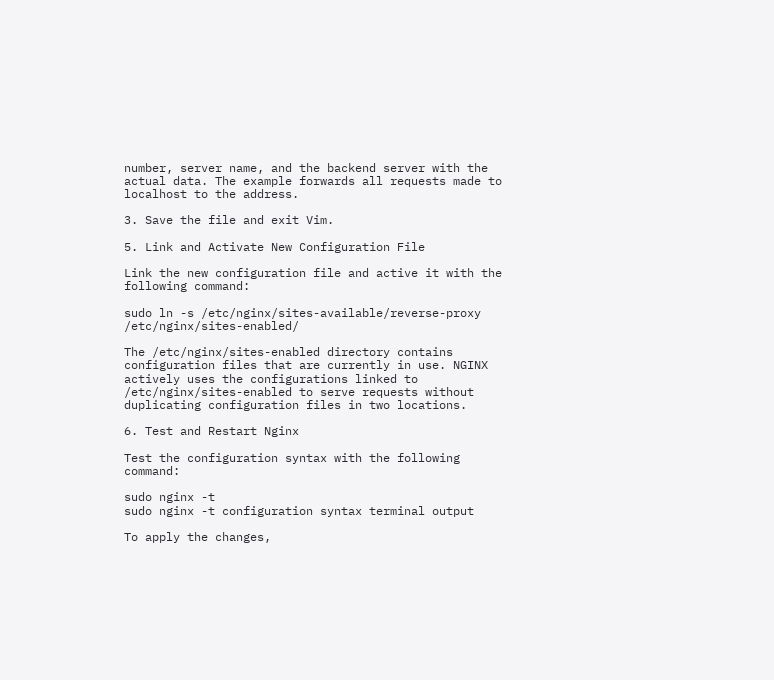number, server name, and the backend server with the actual data. The example forwards all requests made to localhost to the address.

3. Save the file and exit Vim.

5. Link and Activate New Configuration File

Link the new configuration file and active it with the following command:

sudo ln -s /etc/nginx/sites-available/reverse-proxy /etc/nginx/sites-enabled/

The /etc/nginx/sites-enabled directory contains configuration files that are currently in use. NGINX actively uses the configurations linked to /etc/nginx/sites-enabled to serve requests without duplicating configuration files in two locations.

6. Test and Restart Nginx

Test the configuration syntax with the following command:

sudo nginx -t
sudo nginx -t configuration syntax terminal output

To apply the changes,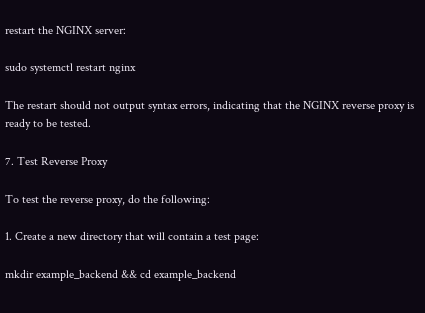restart the NGINX server:

sudo systemctl restart nginx

The restart should not output syntax errors, indicating that the NGINX reverse proxy is ready to be tested.

7. Test Reverse Proxy

To test the reverse proxy, do the following:

1. Create a new directory that will contain a test page:

mkdir example_backend && cd example_backend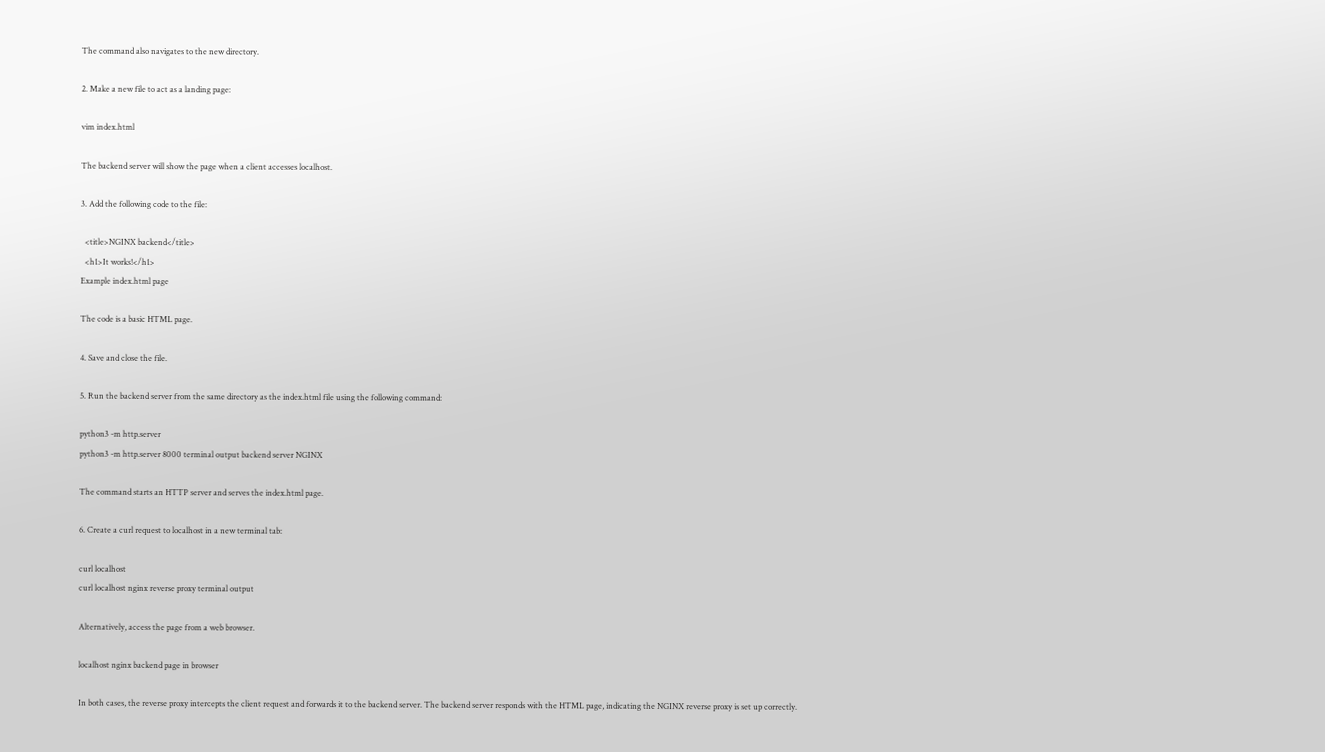The command also navigates to the new directory.

2. Make a new file to act as a landing page:

vim index.html

The backend server will show the page when a client accesses localhost.

3. Add the following code to the file:

  <title>NGINX backend</title>
  <h1>It works!</h1>
Example index.html page

The code is a basic HTML page.

4. Save and close the file.

5. Run the backend server from the same directory as the index.html file using the following command:

python3 -m http.server
python3 -m http.server 8000 terminal output backend server NGINX

The command starts an HTTP server and serves the index.html page.

6. Create a curl request to localhost in a new terminal tab:

curl localhost
curl localhost nginx reverse proxy terminal output

Alternatively, access the page from a web browser.

localhost nginx backend page in browser

In both cases, the reverse proxy intercepts the client request and forwards it to the backend server. The backend server responds with the HTML page, indicating the NGINX reverse proxy is set up correctly.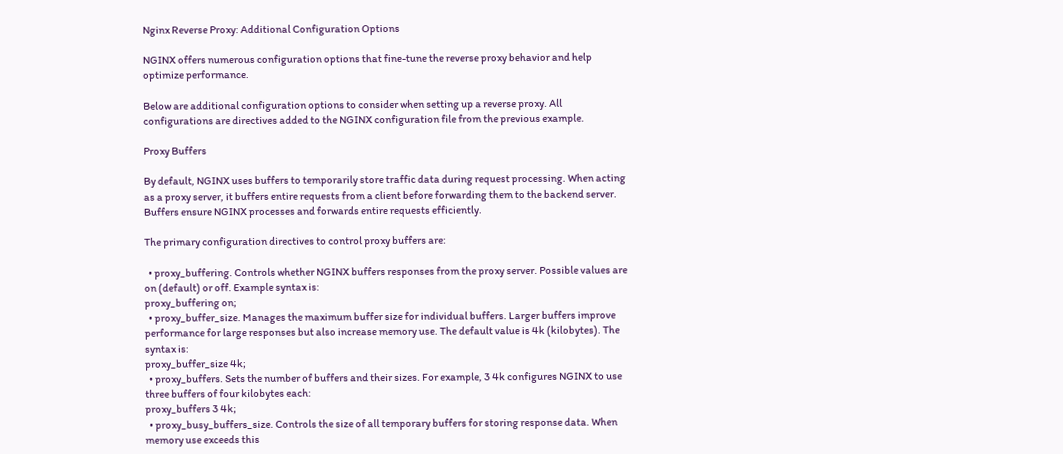Nginx Reverse Proxy: Additional Configuration Options

NGINX offers numerous configuration options that fine-tune the reverse proxy behavior and help optimize performance.

Below are additional configuration options to consider when setting up a reverse proxy. All configurations are directives added to the NGINX configuration file from the previous example.

Proxy Buffers

By default, NGINX uses buffers to temporarily store traffic data during request processing. When acting as a proxy server, it buffers entire requests from a client before forwarding them to the backend server. Buffers ensure NGINX processes and forwards entire requests efficiently.

The primary configuration directives to control proxy buffers are:

  • proxy_buffering. Controls whether NGINX buffers responses from the proxy server. Possible values are on (default) or off. Example syntax is:
proxy_buffering on;
  • proxy_buffer_size. Manages the maximum buffer size for individual buffers. Larger buffers improve performance for large responses but also increase memory use. The default value is 4k (kilobytes). The syntax is:
proxy_buffer_size 4k;
  • proxy_buffers. Sets the number of buffers and their sizes. For example, 3 4k configures NGINX to use three buffers of four kilobytes each:
proxy_buffers 3 4k;
  • proxy_busy_buffers_size. Controls the size of all temporary buffers for storing response data. When memory use exceeds this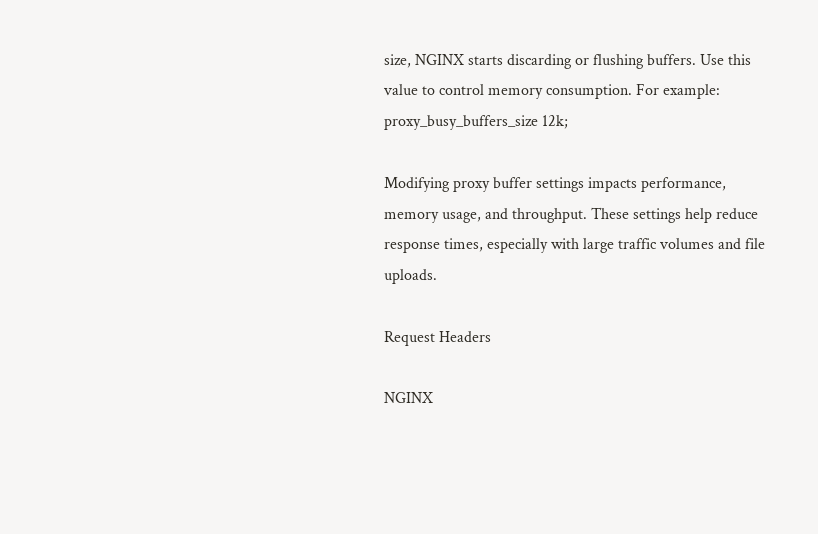size, NGINX starts discarding or flushing buffers. Use this value to control memory consumption. For example:
proxy_busy_buffers_size 12k;

Modifying proxy buffer settings impacts performance, memory usage, and throughput. These settings help reduce response times, especially with large traffic volumes and file uploads.

Request Headers

NGINX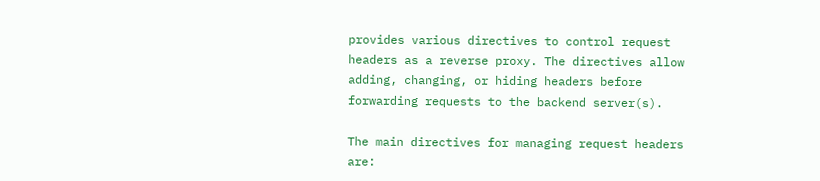provides various directives to control request headers as a reverse proxy. The directives allow adding, changing, or hiding headers before forwarding requests to the backend server(s).

The main directives for managing request headers are: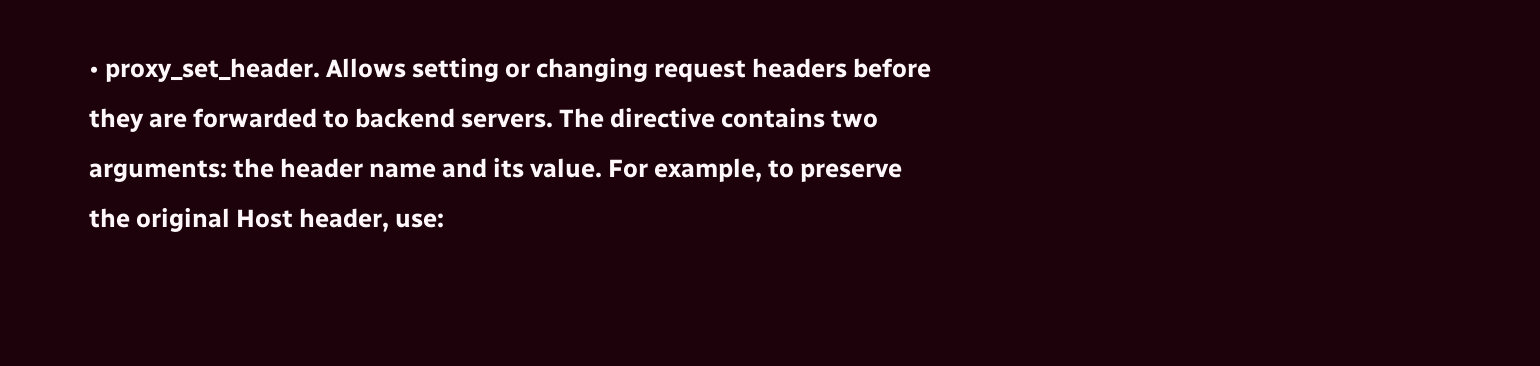• proxy_set_header. Allows setting or changing request headers before they are forwarded to backend servers. The directive contains two arguments: the header name and its value. For example, to preserve the original Host header, use: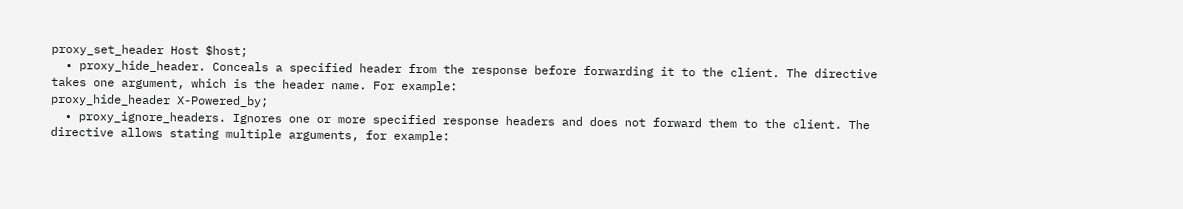proxy_set_header Host $host;
  • proxy_hide_header. Conceals a specified header from the response before forwarding it to the client. The directive takes one argument, which is the header name. For example:
proxy_hide_header X-Powered_by;
  • proxy_ignore_headers. Ignores one or more specified response headers and does not forward them to the client. The directive allows stating multiple arguments, for example: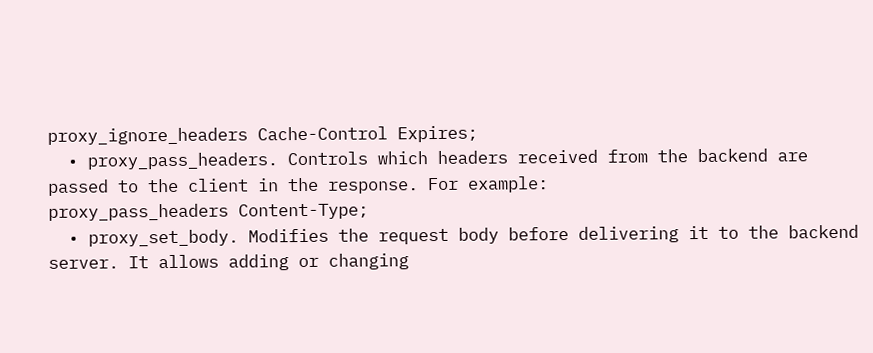proxy_ignore_headers Cache-Control Expires;
  • proxy_pass_headers. Controls which headers received from the backend are passed to the client in the response. For example:
proxy_pass_headers Content-Type;
  • proxy_set_body. Modifies the request body before delivering it to the backend server. It allows adding or changing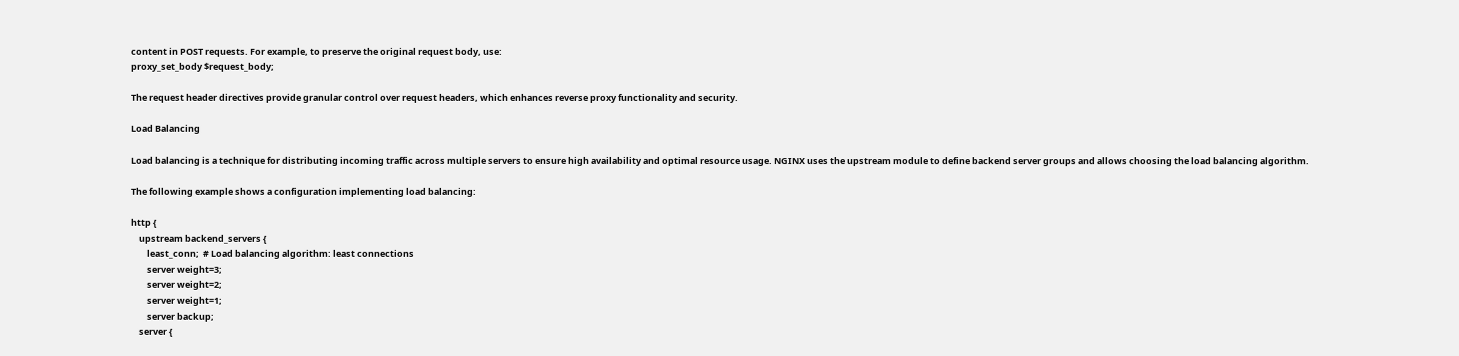content in POST requests. For example, to preserve the original request body, use:
proxy_set_body $request_body;

The request header directives provide granular control over request headers, which enhances reverse proxy functionality and security.

Load Balancing

Load balancing is a technique for distributing incoming traffic across multiple servers to ensure high availability and optimal resource usage. NGINX uses the upstream module to define backend server groups and allows choosing the load balancing algorithm.

The following example shows a configuration implementing load balancing:

http {
    upstream backend_servers {
        least_conn;  # Load balancing algorithm: least connections
        server weight=3;
        server weight=2;
        server weight=1;
        server backup;
    server {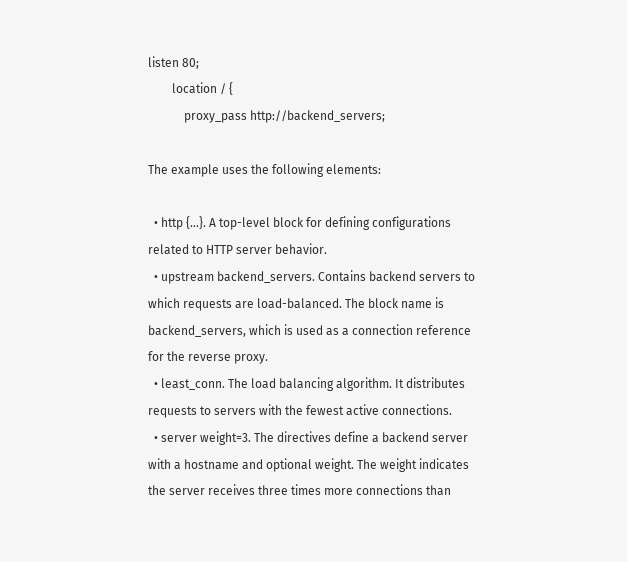listen 80;
        location / {
            proxy_pass http://backend_servers;

The example uses the following elements:

  • http {...}. A top-level block for defining configurations related to HTTP server behavior.
  • upstream backend_servers. Contains backend servers to which requests are load-balanced. The block name is backend_servers, which is used as a connection reference for the reverse proxy.
  • least_conn. The load balancing algorithm. It distributes requests to servers with the fewest active connections.
  • server weight=3. The directives define a backend server with a hostname and optional weight. The weight indicates the server receives three times more connections than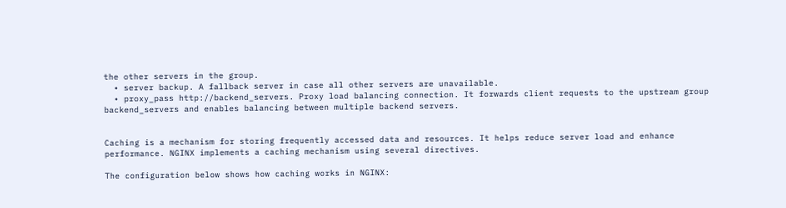the other servers in the group.
  • server backup. A fallback server in case all other servers are unavailable.
  • proxy_pass http://backend_servers. Proxy load balancing connection. It forwards client requests to the upstream group backend_servers and enables balancing between multiple backend servers.


Caching is a mechanism for storing frequently accessed data and resources. It helps reduce server load and enhance performance. NGINX implements a caching mechanism using several directives.

The configuration below shows how caching works in NGINX: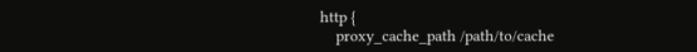http {
    proxy_cache_path /path/to/cache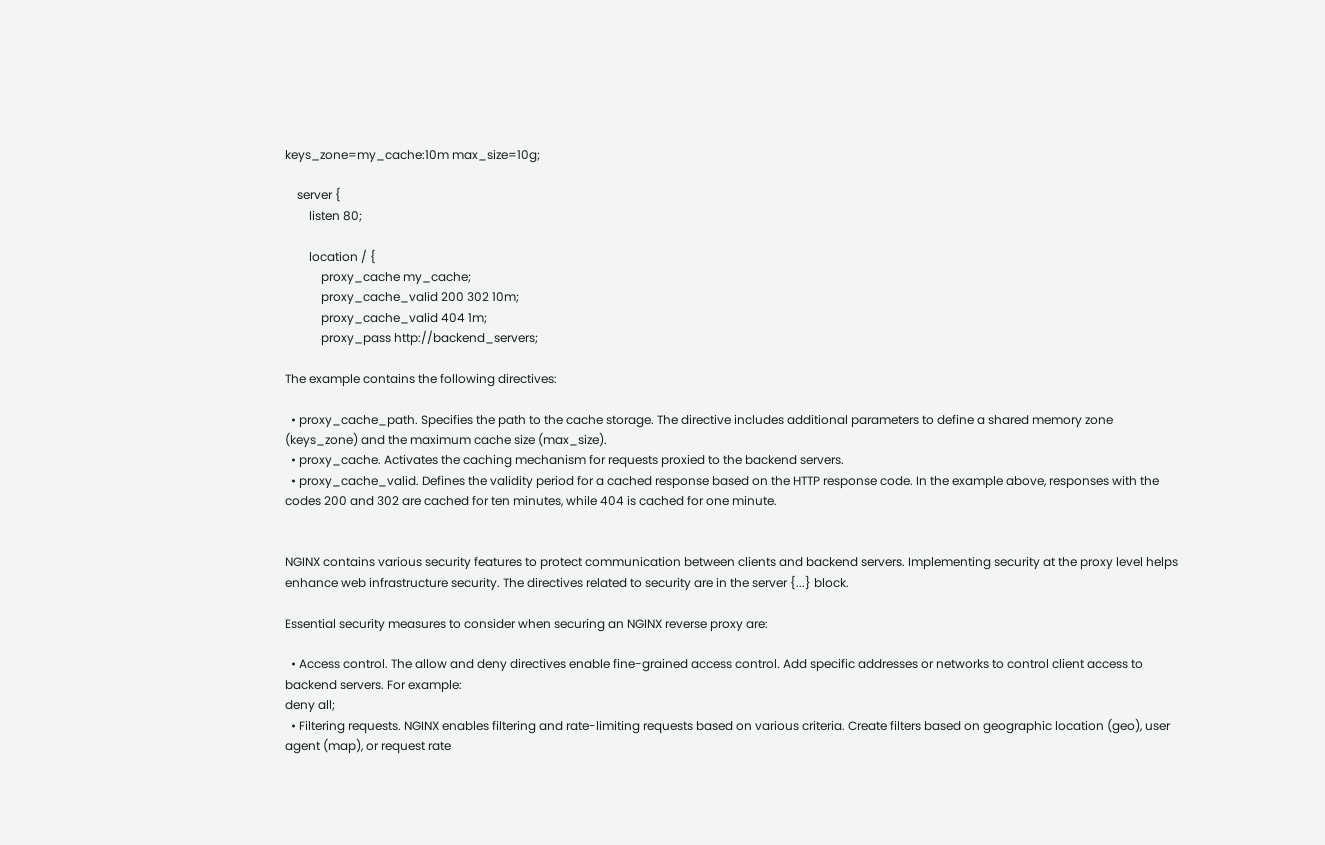keys_zone=my_cache:10m max_size=10g;

    server {
        listen 80;

        location / {
            proxy_cache my_cache;
            proxy_cache_valid 200 302 10m;
            proxy_cache_valid 404 1m;
            proxy_pass http://backend_servers;

The example contains the following directives:

  • proxy_cache_path. Specifies the path to the cache storage. The directive includes additional parameters to define a shared memory zone (keys_zone) and the maximum cache size (max_size).
  • proxy_cache. Activates the caching mechanism for requests proxied to the backend servers.
  • proxy_cache_valid. Defines the validity period for a cached response based on the HTTP response code. In the example above, responses with the codes 200 and 302 are cached for ten minutes, while 404 is cached for one minute.


NGINX contains various security features to protect communication between clients and backend servers. Implementing security at the proxy level helps enhance web infrastructure security. The directives related to security are in the server {...} block.

Essential security measures to consider when securing an NGINX reverse proxy are:

  • Access control. The allow and deny directives enable fine-grained access control. Add specific addresses or networks to control client access to backend servers. For example:
deny all;
  • Filtering requests. NGINX enables filtering and rate-limiting requests based on various criteria. Create filters based on geographic location (geo), user agent (map), or request rate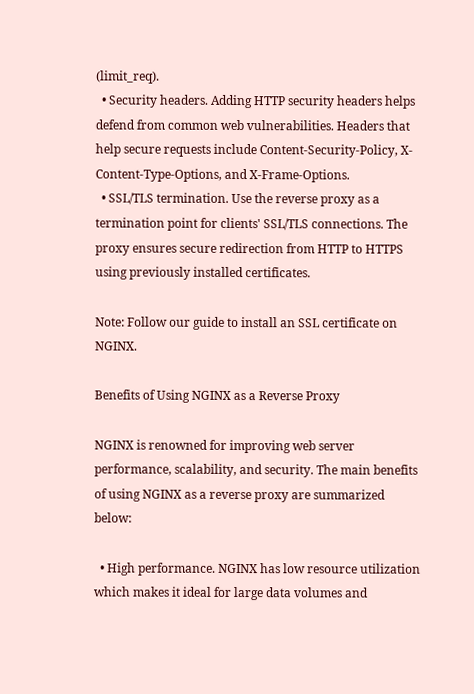(limit_req).
  • Security headers. Adding HTTP security headers helps defend from common web vulnerabilities. Headers that help secure requests include Content-Security-Policy, X-Content-Type-Options, and X-Frame-Options.
  • SSL/TLS termination. Use the reverse proxy as a termination point for clients' SSL/TLS connections. The proxy ensures secure redirection from HTTP to HTTPS using previously installed certificates.

Note: Follow our guide to install an SSL certificate on NGINX.

Benefits of Using NGINX as a Reverse Proxy

NGINX is renowned for improving web server performance, scalability, and security. The main benefits of using NGINX as a reverse proxy are summarized below:

  • High performance. NGINX has low resource utilization which makes it ideal for large data volumes and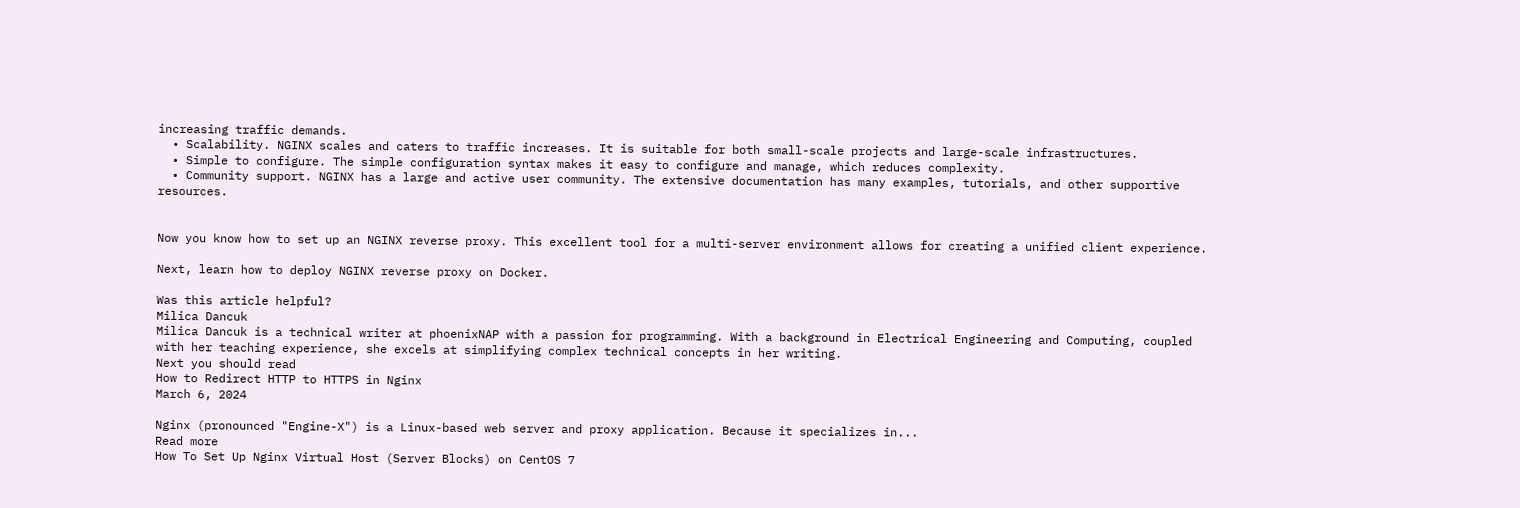increasing traffic demands.
  • Scalability. NGINX scales and caters to traffic increases. It is suitable for both small-scale projects and large-scale infrastructures.
  • Simple to configure. The simple configuration syntax makes it easy to configure and manage, which reduces complexity.
  • Community support. NGINX has a large and active user community. The extensive documentation has many examples, tutorials, and other supportive resources.


Now you know how to set up an NGINX reverse proxy. This excellent tool for a multi-server environment allows for creating a unified client experience.

Next, learn how to deploy NGINX reverse proxy on Docker.

Was this article helpful?
Milica Dancuk
Milica Dancuk is a technical writer at phoenixNAP with a passion for programming. With a background in Electrical Engineering and Computing, coupled with her teaching experience, she excels at simplifying complex technical concepts in her writing.
Next you should read
How to Redirect HTTP to HTTPS in Nginx
March 6, 2024

Nginx (pronounced "Engine-X") is a Linux-based web server and proxy application. Because it specializes in...
Read more
How To Set Up Nginx Virtual Host (Server Blocks) on CentOS 7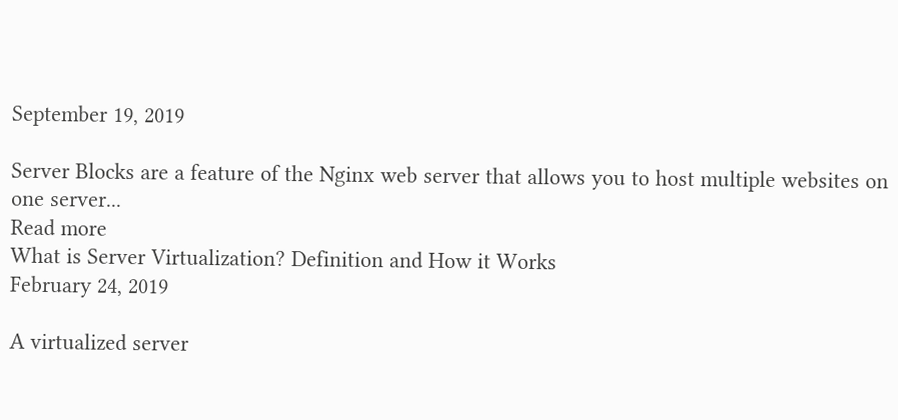September 19, 2019

Server Blocks are a feature of the Nginx web server that allows you to host multiple websites on one server...
Read more
What is Server Virtualization? Definition and How it Works
February 24, 2019

A virtualized server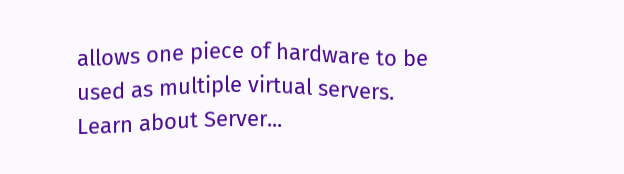allows one piece of hardware to be used as multiple virtual servers. Learn about Server...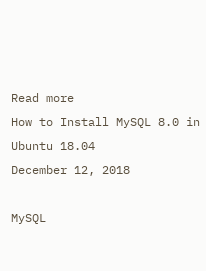Read more
How to Install MySQL 8.0 in Ubuntu 18.04
December 12, 2018

MySQL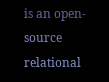is an open-source relational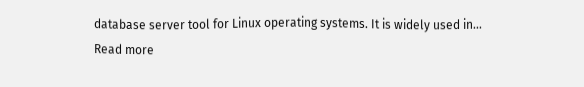database server tool for Linux operating systems. It is widely used in...
Read more